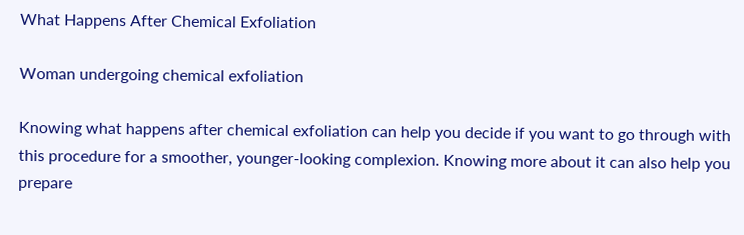What Happens After Chemical Exfoliation

Woman undergoing chemical exfoliation

Knowing what happens after chemical exfoliation can help you decide if you want to go through with this procedure for a smoother, younger-looking complexion. Knowing more about it can also help you prepare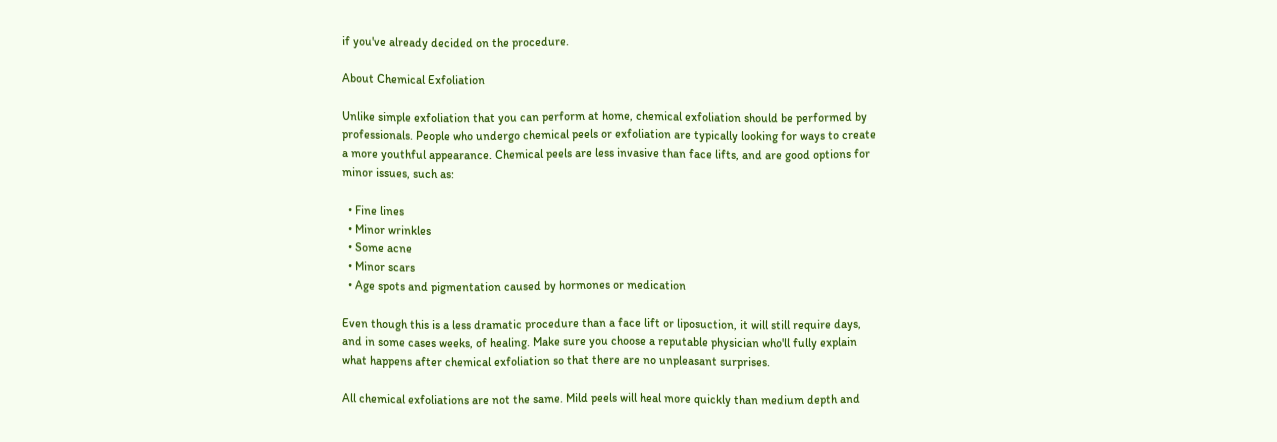if you've already decided on the procedure.

About Chemical Exfoliation

Unlike simple exfoliation that you can perform at home, chemical exfoliation should be performed by professionals. People who undergo chemical peels or exfoliation are typically looking for ways to create a more youthful appearance. Chemical peels are less invasive than face lifts, and are good options for minor issues, such as:

  • Fine lines
  • Minor wrinkles
  • Some acne
  • Minor scars
  • Age spots and pigmentation caused by hormones or medication

Even though this is a less dramatic procedure than a face lift or liposuction, it will still require days, and in some cases weeks, of healing. Make sure you choose a reputable physician who'll fully explain what happens after chemical exfoliation so that there are no unpleasant surprises.

All chemical exfoliations are not the same. Mild peels will heal more quickly than medium depth and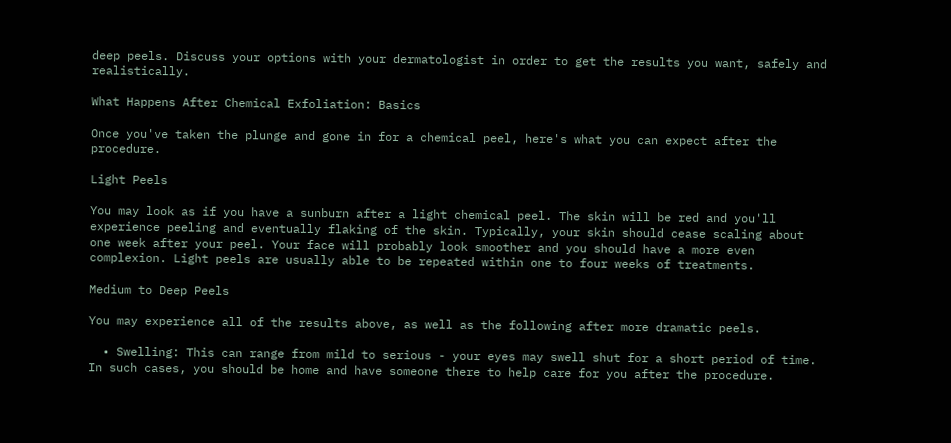deep peels. Discuss your options with your dermatologist in order to get the results you want, safely and realistically.

What Happens After Chemical Exfoliation: Basics

Once you've taken the plunge and gone in for a chemical peel, here's what you can expect after the procedure.

Light Peels

You may look as if you have a sunburn after a light chemical peel. The skin will be red and you'll experience peeling and eventually flaking of the skin. Typically, your skin should cease scaling about one week after your peel. Your face will probably look smoother and you should have a more even complexion. Light peels are usually able to be repeated within one to four weeks of treatments.

Medium to Deep Peels

You may experience all of the results above, as well as the following after more dramatic peels.

  • Swelling: This can range from mild to serious - your eyes may swell shut for a short period of time. In such cases, you should be home and have someone there to help care for you after the procedure.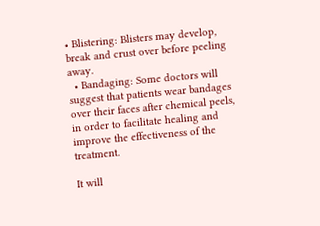• Blistering: Blisters may develop, break and crust over before peeling away.
  • Bandaging: Some doctors will suggest that patients wear bandages over their faces after chemical peels, in order to facilitate healing and improve the effectiveness of the treatment.

It will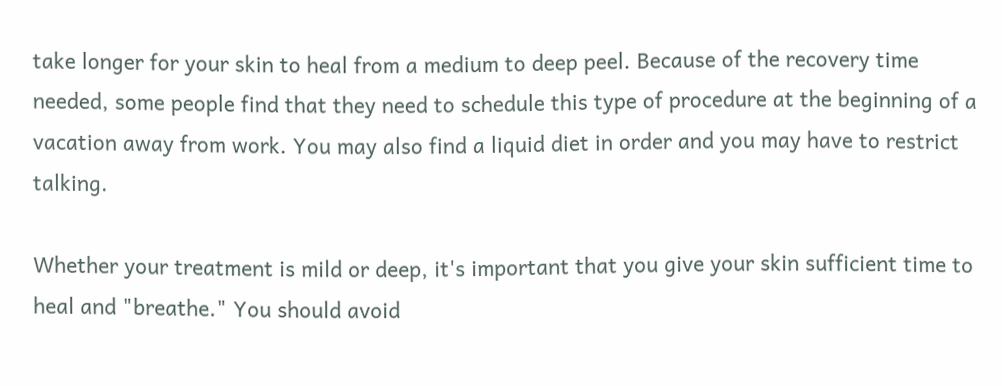take longer for your skin to heal from a medium to deep peel. Because of the recovery time needed, some people find that they need to schedule this type of procedure at the beginning of a vacation away from work. You may also find a liquid diet in order and you may have to restrict talking.

Whether your treatment is mild or deep, it's important that you give your skin sufficient time to heal and "breathe." You should avoid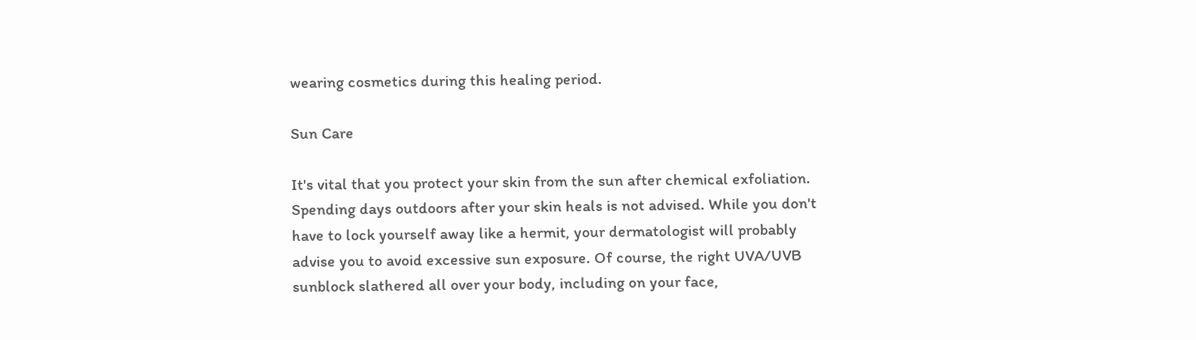wearing cosmetics during this healing period.

Sun Care

It's vital that you protect your skin from the sun after chemical exfoliation. Spending days outdoors after your skin heals is not advised. While you don't have to lock yourself away like a hermit, your dermatologist will probably advise you to avoid excessive sun exposure. Of course, the right UVA/UVB sunblock slathered all over your body, including on your face,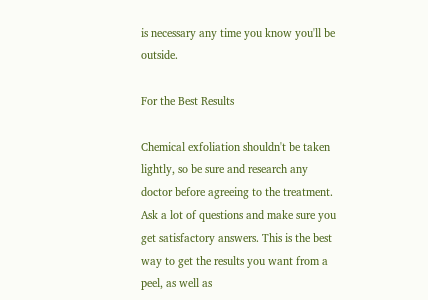is necessary any time you know you'll be outside.

For the Best Results

Chemical exfoliation shouldn't be taken lightly, so be sure and research any doctor before agreeing to the treatment. Ask a lot of questions and make sure you get satisfactory answers. This is the best way to get the results you want from a peel, as well as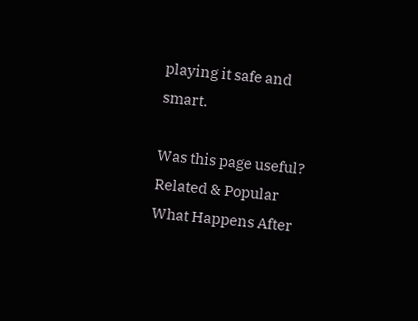playing it safe and smart.

Was this page useful?
Related & Popular
What Happens After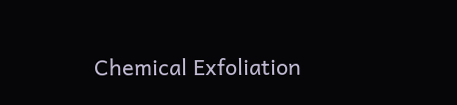Chemical Exfoliation